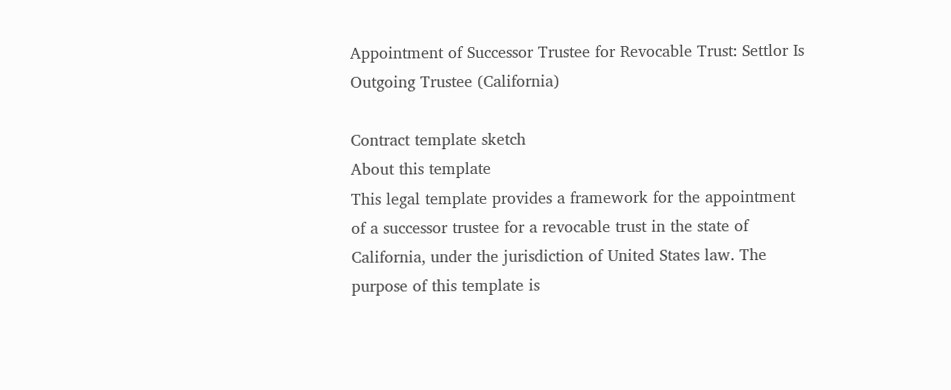Appointment of Successor Trustee for Revocable Trust: Settlor Is Outgoing Trustee (California)

Contract template sketch
About this template
This legal template provides a framework for the appointment of a successor trustee for a revocable trust in the state of California, under the jurisdiction of United States law. The purpose of this template is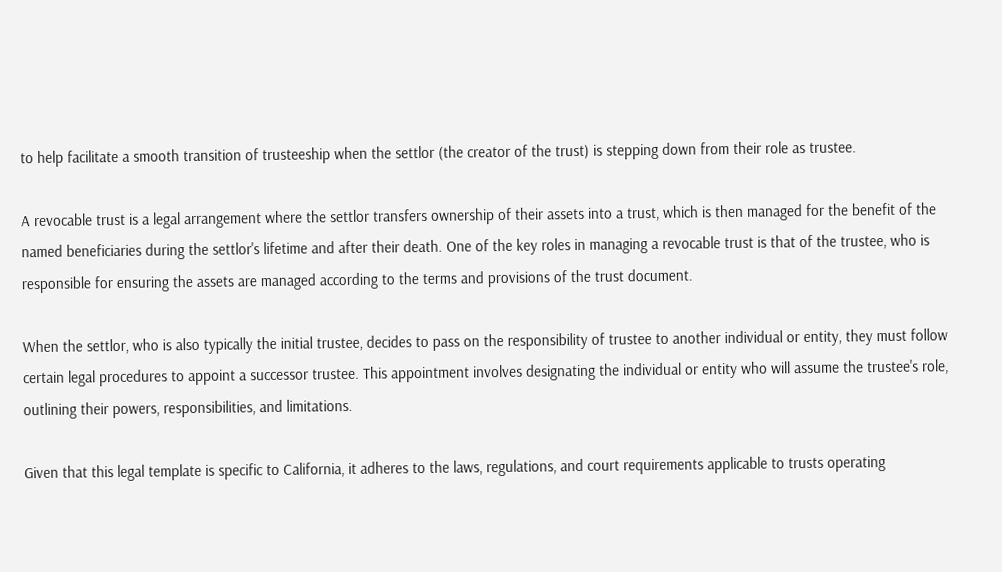to help facilitate a smooth transition of trusteeship when the settlor (the creator of the trust) is stepping down from their role as trustee.

A revocable trust is a legal arrangement where the settlor transfers ownership of their assets into a trust, which is then managed for the benefit of the named beneficiaries during the settlor's lifetime and after their death. One of the key roles in managing a revocable trust is that of the trustee, who is responsible for ensuring the assets are managed according to the terms and provisions of the trust document.

When the settlor, who is also typically the initial trustee, decides to pass on the responsibility of trustee to another individual or entity, they must follow certain legal procedures to appoint a successor trustee. This appointment involves designating the individual or entity who will assume the trustee's role, outlining their powers, responsibilities, and limitations.

Given that this legal template is specific to California, it adheres to the laws, regulations, and court requirements applicable to trusts operating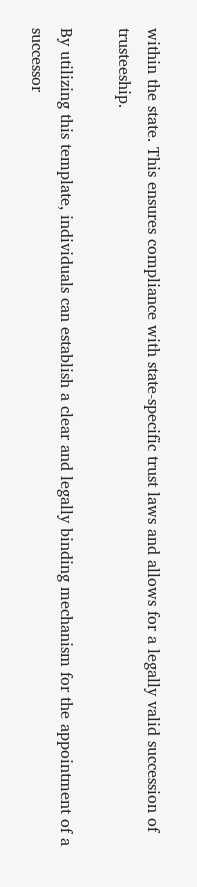within the state. This ensures compliance with state-specific trust laws and allows for a legally valid succession of trusteeship.

By utilizing this template, individuals can establish a clear and legally binding mechanism for the appointment of a successor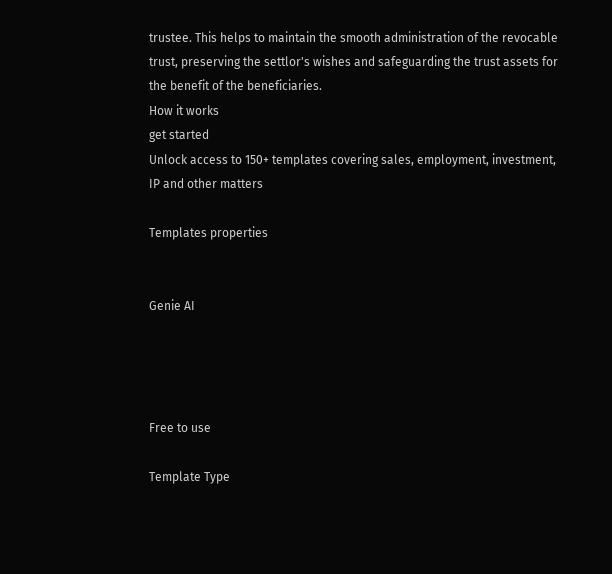trustee. This helps to maintain the smooth administration of the revocable trust, preserving the settlor's wishes and safeguarding the trust assets for the benefit of the beneficiaries.
How it works
get started
Unlock access to 150+ templates covering sales, employment, investment, IP and other matters

Templates properties


Genie AI




Free to use

Template Type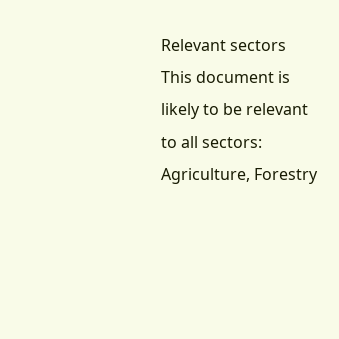Relevant sectors
This document is likely to be relevant to all sectors: Agriculture, Forestry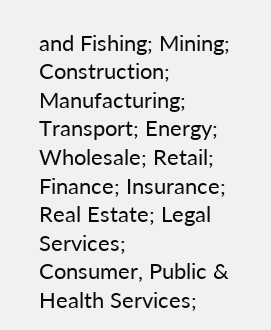and Fishing; Mining; Construction; Manufacturing; Transport; Energy; Wholesale; Retail; Finance; Insurance; Real Estate; Legal Services; Consumer, Public & Health Services;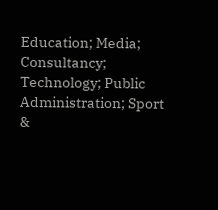Education; Media; Consultancy; Technology; Public Administration; Sport &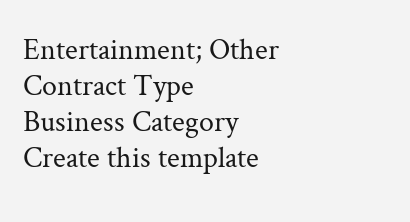Entertainment; Other
Contract Type
Business Category
Create this template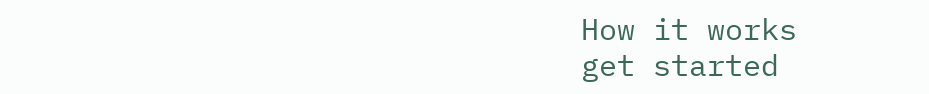How it works
get started